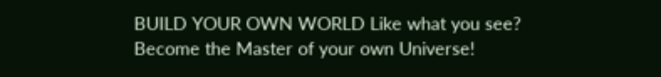BUILD YOUR OWN WORLD Like what you see? Become the Master of your own Universe!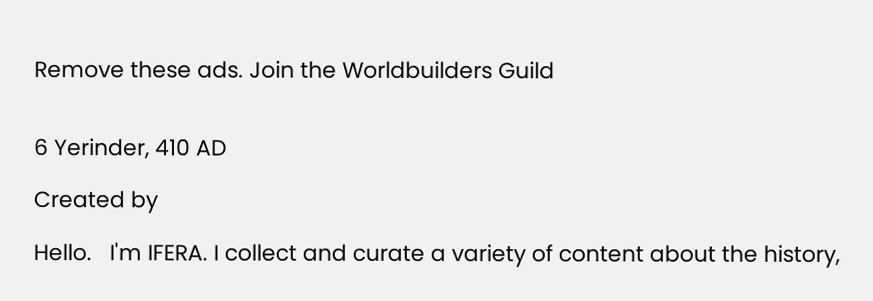Remove these ads. Join the Worldbuilders Guild


6 Yerinder, 410 AD

Created by

Hello.   I'm IFERA. I collect and curate a variety of content about the history,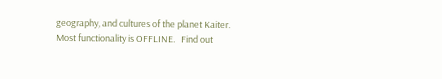geography, and cultures of the planet Kaiter.   Most functionality is OFFLINE.   Find out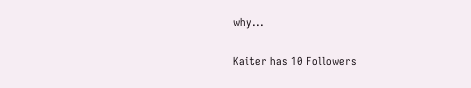why...

Kaiter has 10 Followers